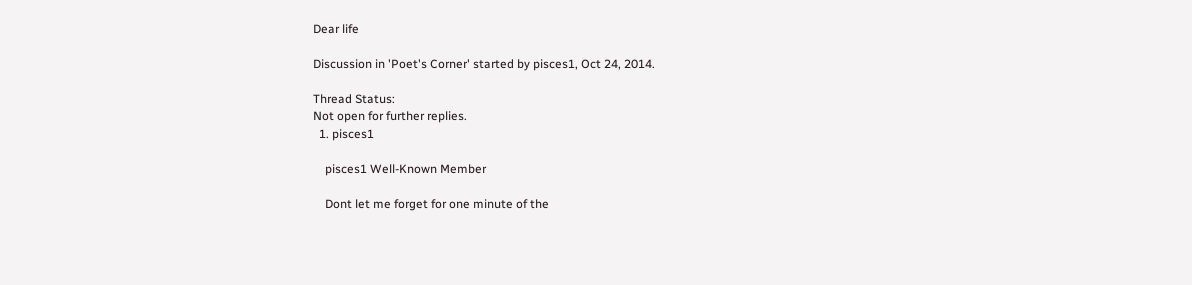Dear life

Discussion in 'Poet's Corner' started by pisces1, Oct 24, 2014.

Thread Status:
Not open for further replies.
  1. pisces1

    pisces1 Well-Known Member

    Dont let me forget for one minute of the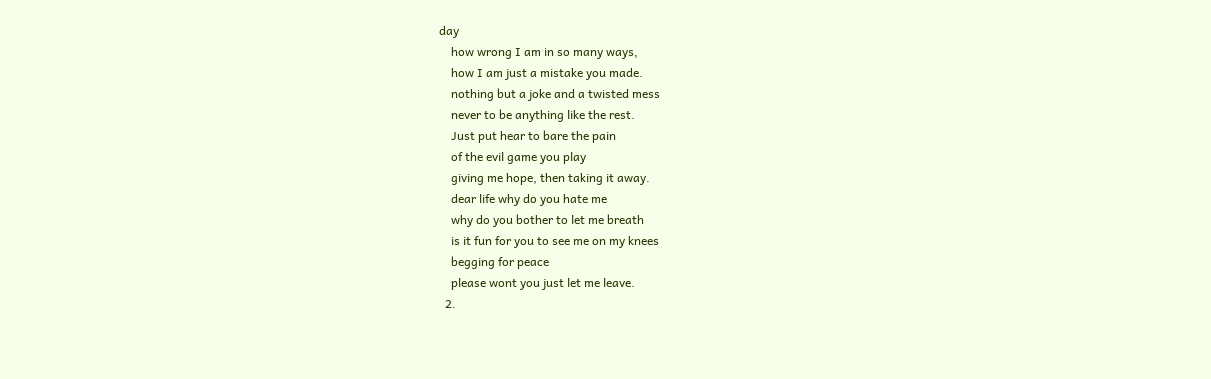day
    how wrong I am in so many ways,
    how I am just a mistake you made.
    nothing but a joke and a twisted mess
    never to be anything like the rest.
    Just put hear to bare the pain
    of the evil game you play
    giving me hope, then taking it away.
    dear life why do you hate me
    why do you bother to let me breath
    is it fun for you to see me on my knees
    begging for peace
    please wont you just let me leave.
  2.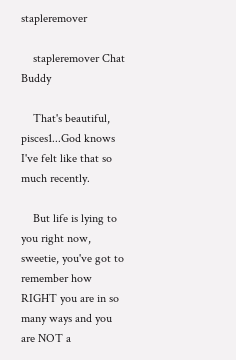stapleremover

    stapleremover Chat Buddy

    That's beautiful, pisces1...God knows I've felt like that so much recently.

    But life is lying to you right now, sweetie, you've got to remember how RIGHT you are in so many ways and you are NOT a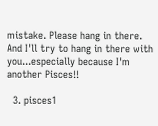mistake. Please hang in there. And I'll try to hang in there with you...especially because I'm another Pisces!!

  3. pisces1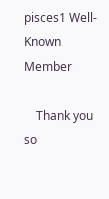pisces1 Well-Known Member

    Thank you so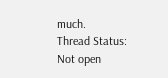much.
Thread Status:
Not open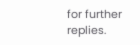for further replies.